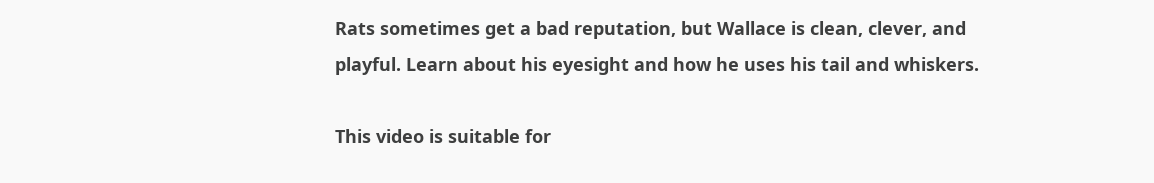Rats sometimes get a bad reputation, but Wallace is clean, clever, and playful. Learn about his eyesight and how he uses his tail and whiskers.

This video is suitable for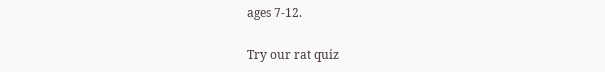ages 7-12.

Try our rat quiz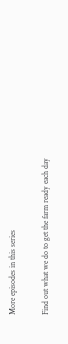More episodes in this series

Find out what we do to get the farm ready each day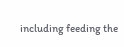including feeding the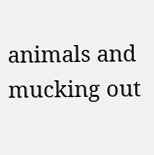animals and mucking out